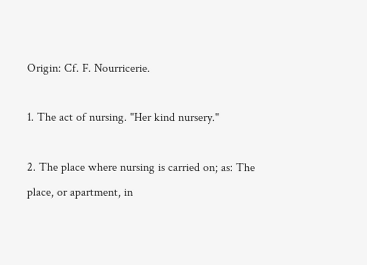Origin: Cf. F. Nourricerie.

1. The act of nursing. "Her kind nursery."

2. The place where nursing is carried on; as: The place, or apartment, in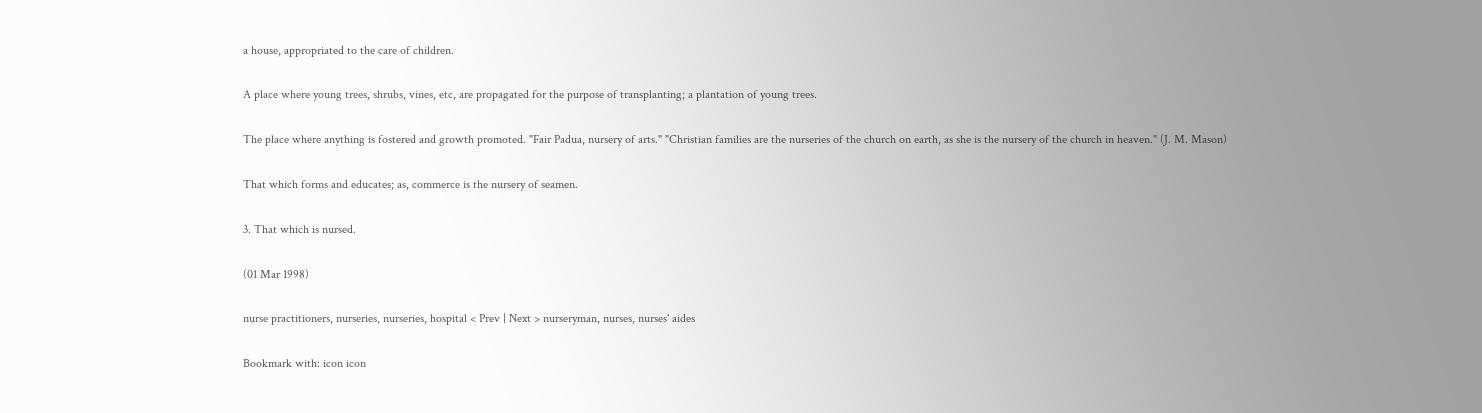a house, appropriated to the care of children.

A place where young trees, shrubs, vines, etc, are propagated for the purpose of transplanting; a plantation of young trees.

The place where anything is fostered and growth promoted. "Fair Padua, nursery of arts." "Christian families are the nurseries of the church on earth, as she is the nursery of the church in heaven." (J. M. Mason)

That which forms and educates; as, commerce is the nursery of seamen.

3. That which is nursed.

(01 Mar 1998)

nurse practitioners, nurseries, nurseries, hospital < Prev | Next > nurseryman, nurses, nurses' aides

Bookmark with: icon icon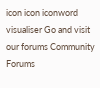icon icon iconword visualiser Go and visit our forums Community Forums